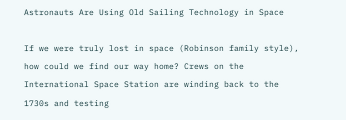Astronauts Are Using Old Sailing Technology in Space

If we were truly lost in space (Robinson family style), how could we find our way home? Crews on the International Space Station are winding back to the 1730s and testing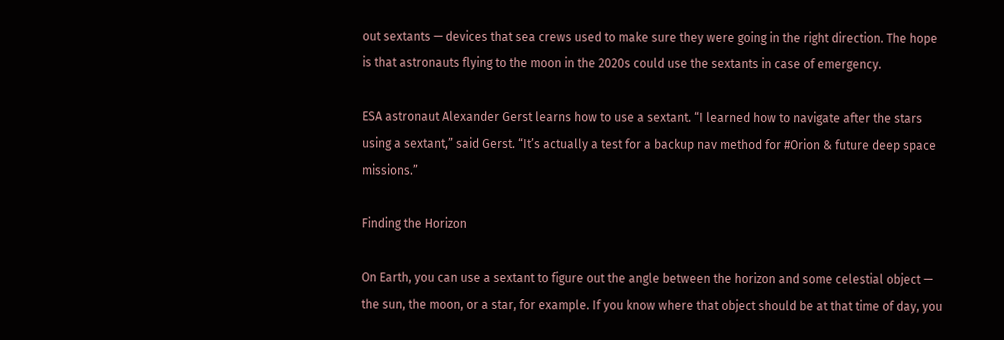out sextants — devices that sea crews used to make sure they were going in the right direction. The hope is that astronauts flying to the moon in the 2020s could use the sextants in case of emergency.

ESA astronaut Alexander Gerst learns how to use a sextant. “I learned how to navigate after the stars using a sextant,” said Gerst. “It’s actually a test for a backup nav method for #Orion & future deep space missions.”

Finding the Horizon

On Earth, you can use a sextant to figure out the angle between the horizon and some celestial object — the sun, the moon, or a star, for example. If you know where that object should be at that time of day, you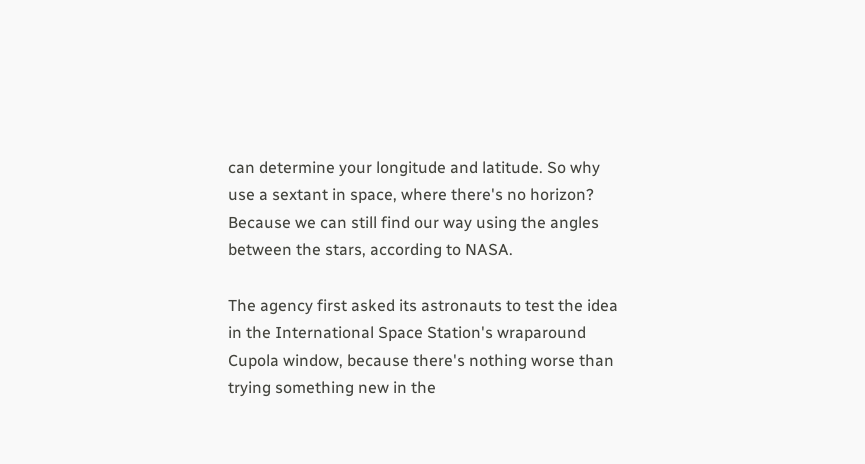can determine your longitude and latitude. So why use a sextant in space, where there's no horizon? Because we can still find our way using the angles between the stars, according to NASA.

The agency first asked its astronauts to test the idea in the International Space Station's wraparound Cupola window, because there's nothing worse than trying something new in the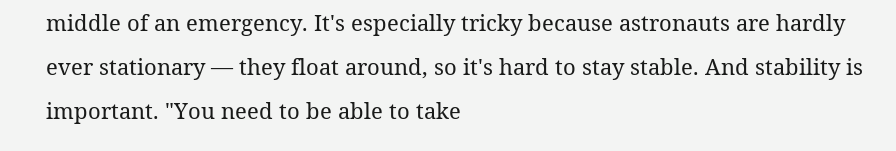middle of an emergency. It's especially tricky because astronauts are hardly ever stationary — they float around, so it's hard to stay stable. And stability is important. "You need to be able to take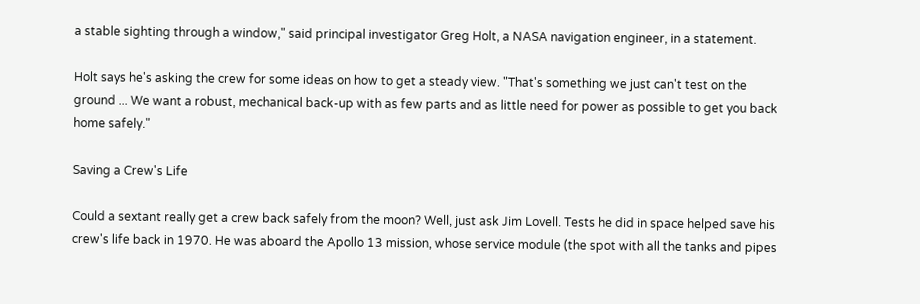a stable sighting through a window," said principal investigator Greg Holt, a NASA navigation engineer, in a statement.

Holt says he's asking the crew for some ideas on how to get a steady view. "That's something we just can't test on the ground ... We want a robust, mechanical back-up with as few parts and as little need for power as possible to get you back home safely."

Saving a Crew's Life

Could a sextant really get a crew back safely from the moon? Well, just ask Jim Lovell. Tests he did in space helped save his crew's life back in 1970. He was aboard the Apollo 13 mission, whose service module (the spot with all the tanks and pipes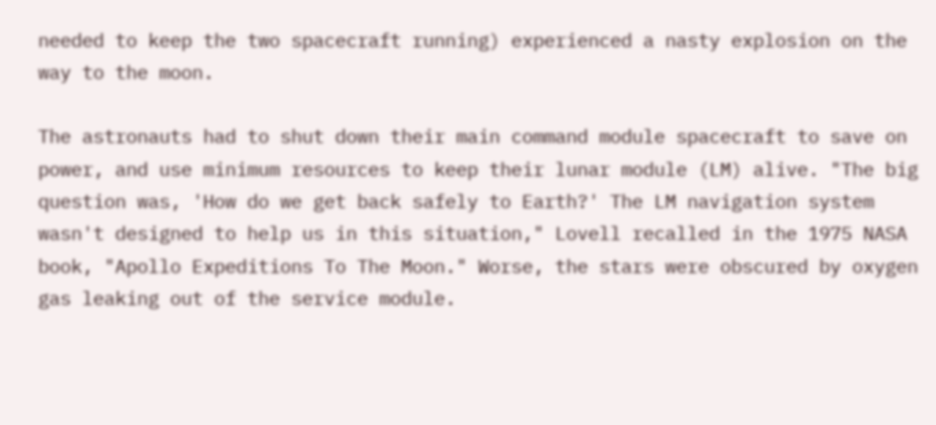needed to keep the two spacecraft running) experienced a nasty explosion on the way to the moon.

The astronauts had to shut down their main command module spacecraft to save on power, and use minimum resources to keep their lunar module (LM) alive. "The big question was, 'How do we get back safely to Earth?' The LM navigation system wasn't designed to help us in this situation," Lovell recalled in the 1975 NASA book, "Apollo Expeditions To The Moon." Worse, the stars were obscured by oxygen gas leaking out of the service module.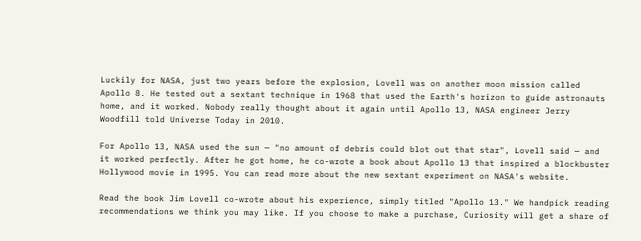Luckily for NASA, just two years before the explosion, Lovell was on another moon mission called Apollo 8. He tested out a sextant technique in 1968 that used the Earth's horizon to guide astronauts home, and it worked. Nobody really thought about it again until Apollo 13, NASA engineer Jerry Woodfill told Universe Today in 2010.

For Apollo 13, NASA used the sun — "no amount of debris could blot out that star", Lovell said — and it worked perfectly. After he got home, he co-wrote a book about Apollo 13 that inspired a blockbuster Hollywood movie in 1995. You can read more about the new sextant experiment on NASA's website.

Read the book Jim Lovell co-wrote about his experience, simply titled "Apollo 13." We handpick reading recommendations we think you may like. If you choose to make a purchase, Curiosity will get a share of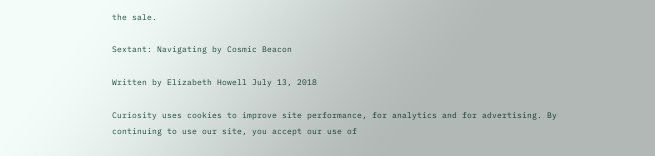the sale.

Sextant: Navigating by Cosmic Beacon

Written by Elizabeth Howell July 13, 2018

Curiosity uses cookies to improve site performance, for analytics and for advertising. By continuing to use our site, you accept our use of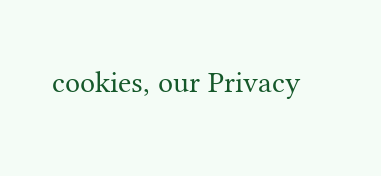cookies, our Privacy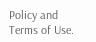Policy and Terms of Use.